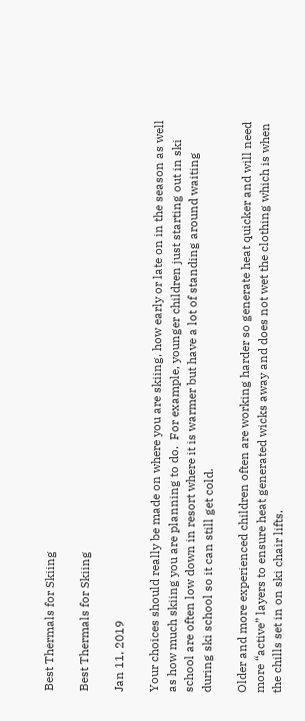Best Thermals for Skiing

Best Thermals for Skiing

Jan 11, 2019

Your choices should really be made on where you are skiing, how early or late on in the season as well as how much skiing you are planning to do.  For example, younger children just starting out in ski school are often low down in resort where it is warmer but have a lot of standing around waiting during ski school so it can still get cold.

Older and more experienced children often are working harder so generate heat quicker and will need more “active” layers to ensure heat generated wicks away and does not wet the clothing which is when the chills set in on ski chair lifts.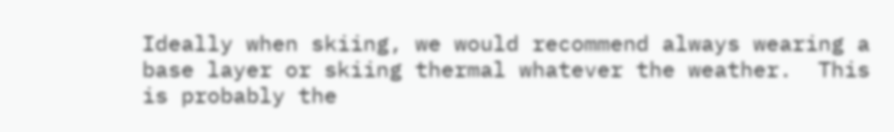Ideally when skiing, we would recommend always wearing a base layer or skiing thermal whatever the weather.  This is probably the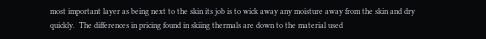most important layer as being next to the skin its job is to wick away any moisture away from the skin and dry quickly.  The differences in pricing found in skiing thermals are down to the material used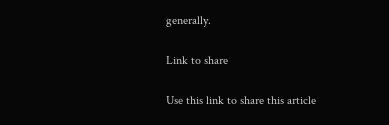generally.

Link to share

Use this link to share this article